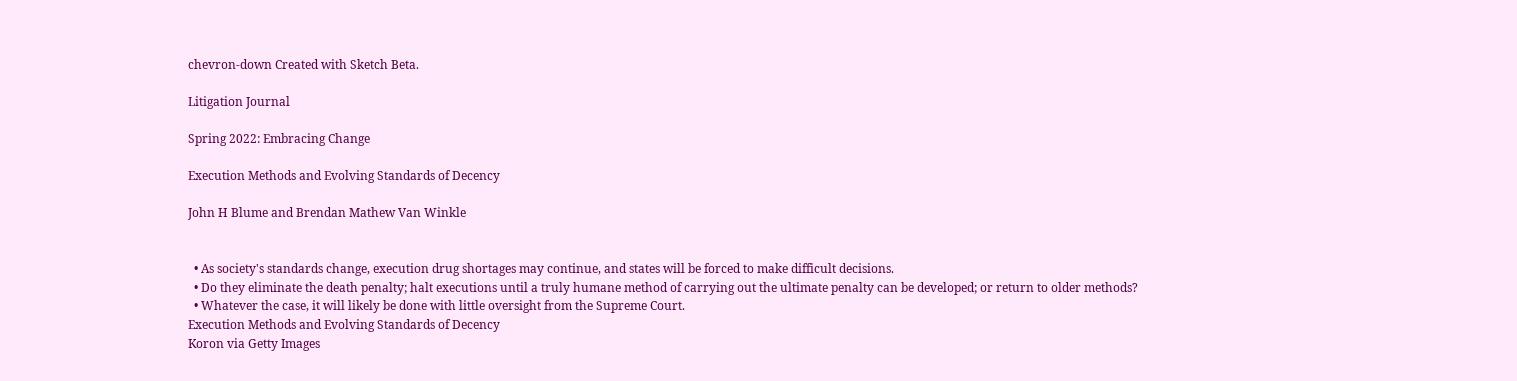chevron-down Created with Sketch Beta.

Litigation Journal

Spring 2022: Embracing Change

Execution Methods and Evolving Standards of Decency

John H Blume and Brendan Mathew Van Winkle


  • As society's standards change, execution drug shortages may continue, and states will be forced to make difficult decisions.
  • Do they eliminate the death penalty; halt executions until a truly humane method of carrying out the ultimate penalty can be developed; or return to older methods?
  • Whatever the case, it will likely be done with little oversight from the Supreme Court.
Execution Methods and Evolving Standards of Decency
Koron via Getty Images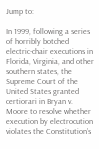Jump to:

In 1999, following a series of horribly botched electric-chair executions in Florida, Virginia, and other southern states, the Supreme Court of the United States granted certiorari in Bryan v. Moore to resolve whether execution by electrocution violates the Constitution’s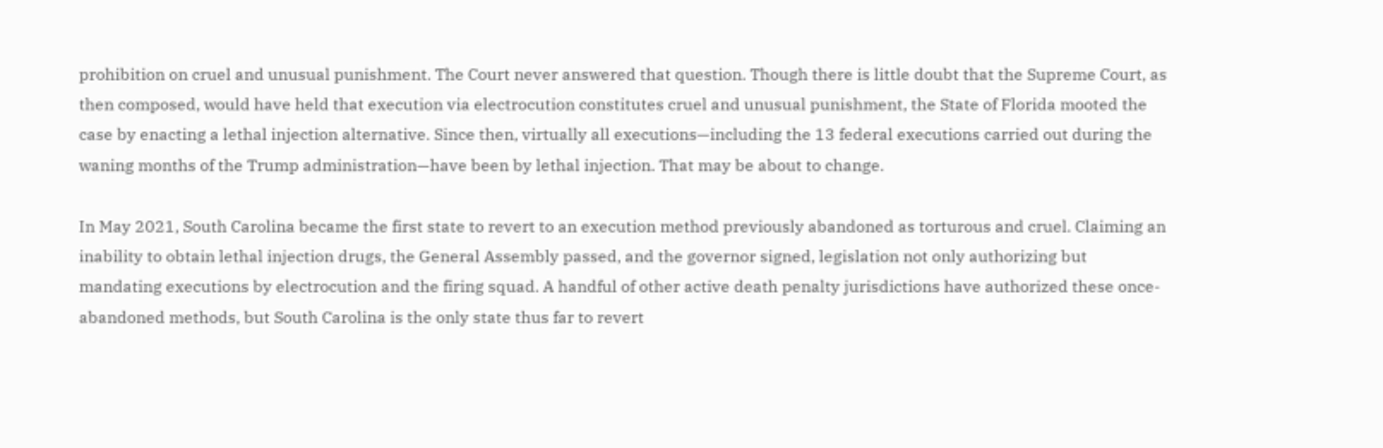prohibition on cruel and unusual punishment. The Court never answered that question. Though there is little doubt that the Supreme Court, as then composed, would have held that execution via electrocution constitutes cruel and unusual punishment, the State of Florida mooted the case by enacting a lethal injection alternative. Since then, virtually all executions—including the 13 federal executions carried out during the waning months of the Trump administration—have been by lethal injection. That may be about to change.

In May 2021, South Carolina became the first state to revert to an execution method previously abandoned as torturous and cruel. Claiming an inability to obtain lethal injection drugs, the General Assembly passed, and the governor signed, legislation not only authorizing but mandating executions by electrocution and the firing squad. A handful of other active death penalty jurisdictions have authorized these once-abandoned methods, but South Carolina is the only state thus far to revert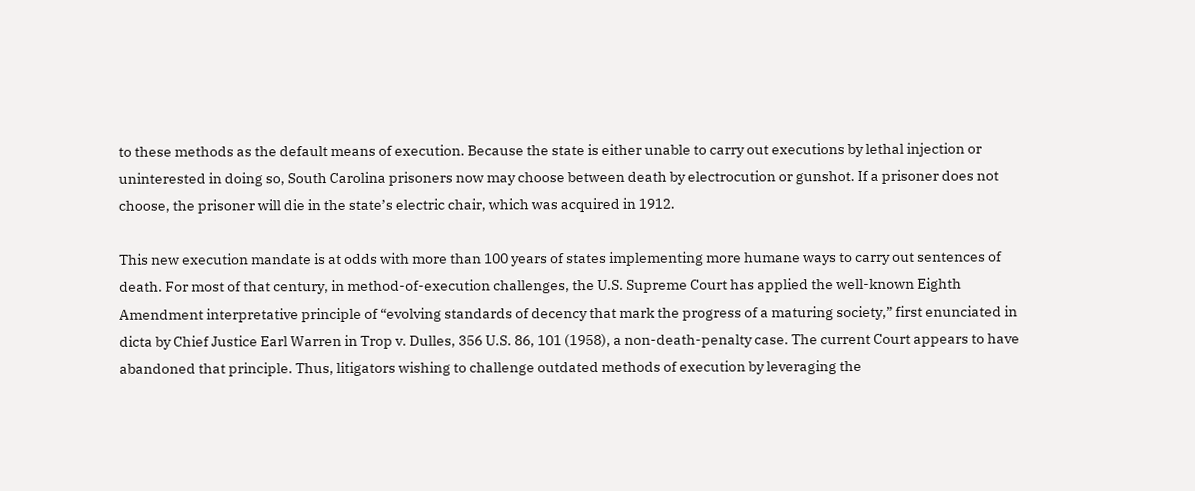to these methods as the default means of execution. Because the state is either unable to carry out executions by lethal injection or uninterested in doing so, South Carolina prisoners now may choose between death by electrocution or gunshot. If a prisoner does not choose, the prisoner will die in the state’s electric chair, which was acquired in 1912.

This new execution mandate is at odds with more than 100 years of states implementing more humane ways to carry out sentences of death. For most of that century, in method-of-execution challenges, the U.S. Supreme Court has applied the well-known Eighth Amendment interpretative principle of “evolving standards of decency that mark the progress of a maturing society,” first enunciated in dicta by Chief Justice Earl Warren in Trop v. Dulles, 356 U.S. 86, 101 (1958), a non-death-penalty case. The current Court appears to have abandoned that principle. Thus, litigators wishing to challenge outdated methods of execution by leveraging the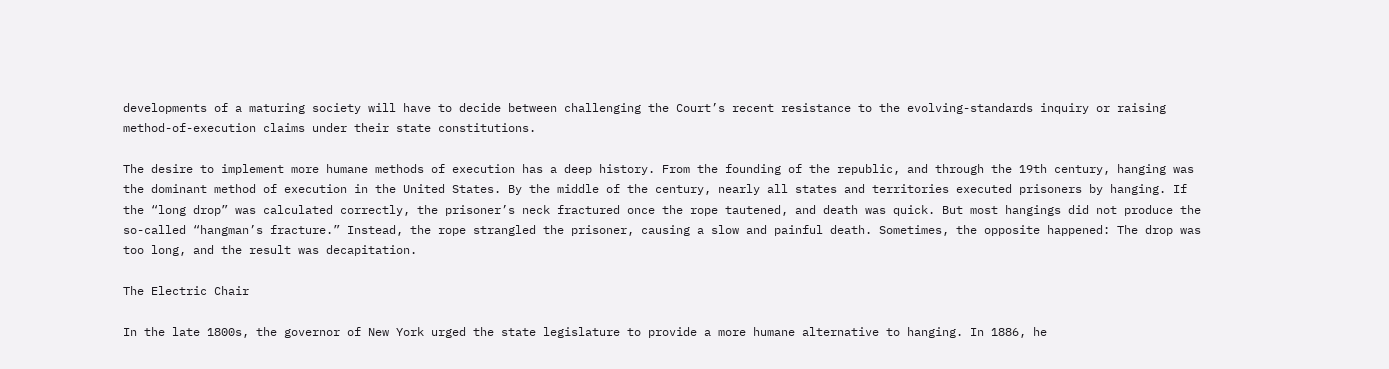developments of a maturing society will have to decide between challenging the Court’s recent resistance to the evolving-standards inquiry or raising method-of-execution claims under their state constitutions.

The desire to implement more humane methods of execution has a deep history. From the founding of the republic, and through the 19th century, hanging was the dominant method of execution in the United States. By the middle of the century, nearly all states and territories executed prisoners by hanging. If the “long drop” was calculated correctly, the prisoner’s neck fractured once the rope tautened, and death was quick. But most hangings did not produce the so-called “hangman’s fracture.” Instead, the rope strangled the prisoner, causing a slow and painful death. Sometimes, the opposite happened: The drop was too long, and the result was decapitation.

The Electric Chair

In the late 1800s, the governor of New York urged the state legislature to provide a more humane alternative to hanging. In 1886, he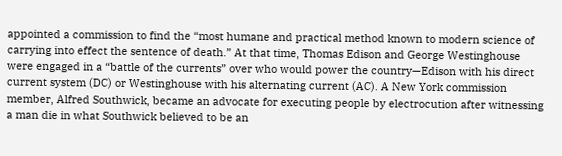appointed a commission to find the “most humane and practical method known to modern science of carrying into effect the sentence of death.” At that time, Thomas Edison and George Westinghouse were engaged in a “battle of the currents” over who would power the country—Edison with his direct current system (DC) or Westinghouse with his alternating current (AC). A New York commission member, Alfred Southwick, became an advocate for executing people by electrocution after witnessing a man die in what Southwick believed to be an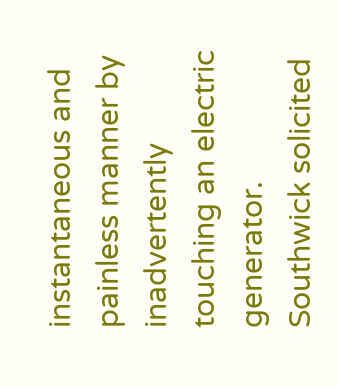instantaneous and painless manner by inadvertently touching an electric generator. Southwick solicited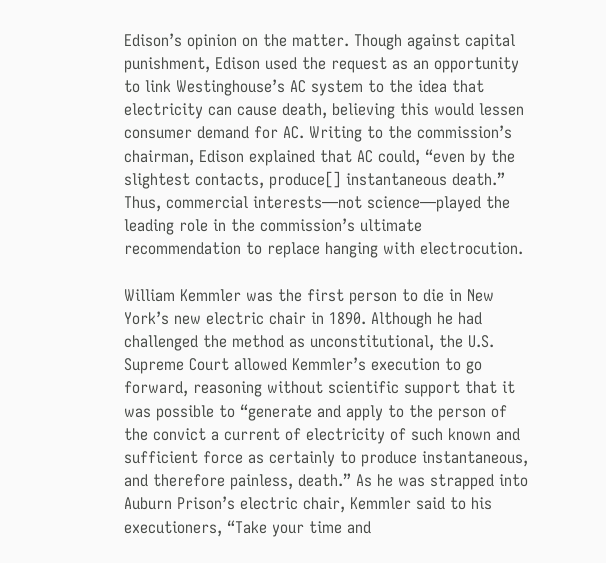Edison’s opinion on the matter. Though against capital punishment, Edison used the request as an opportunity to link Westinghouse’s AC system to the idea that electricity can cause death, believing this would lessen consumer demand for AC. Writing to the commission’s chairman, Edison explained that AC could, “even by the slightest contacts, produce[] instantaneous death.” Thus, commercial interests—not science—played the leading role in the commission’s ultimate recommendation to replace hanging with electrocution.

William Kemmler was the first person to die in New York’s new electric chair in 1890. Although he had challenged the method as unconstitutional, the U.S. Supreme Court allowed Kemmler’s execution to go forward, reasoning without scientific support that it was possible to “generate and apply to the person of the convict a current of electricity of such known and sufficient force as certainly to produce instantaneous, and therefore painless, death.” As he was strapped into Auburn Prison’s electric chair, Kemmler said to his executioners, “Take your time and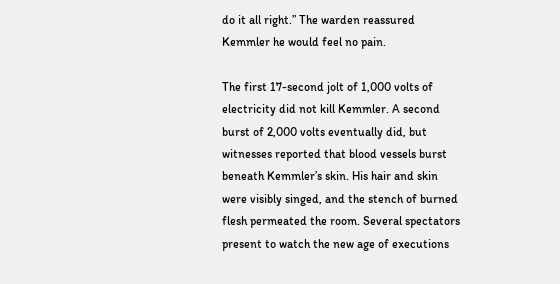do it all right.” The warden reassured Kemmler he would feel no pain.

The first 17-second jolt of 1,000 volts of electricity did not kill Kemmler. A second burst of 2,000 volts eventually did, but witnesses reported that blood vessels burst beneath Kemmler’s skin. His hair and skin were visibly singed, and the stench of burned flesh permeated the room. Several spectators present to watch the new age of executions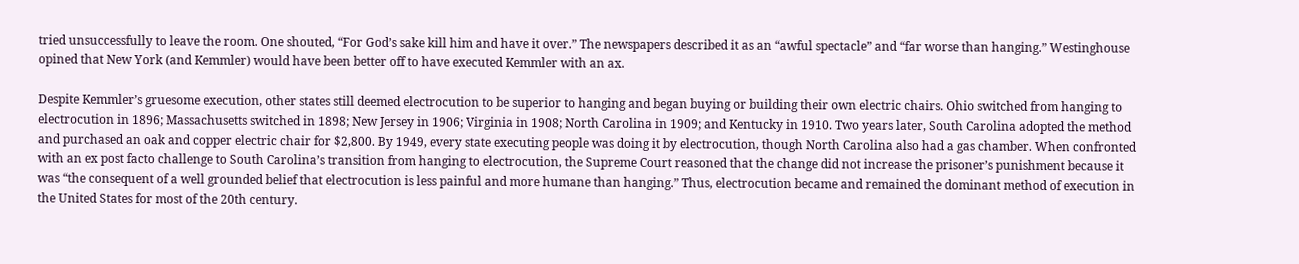tried unsuccessfully to leave the room. One shouted, “For God’s sake kill him and have it over.” The newspapers described it as an “awful spectacle” and “far worse than hanging.” Westinghouse opined that New York (and Kemmler) would have been better off to have executed Kemmler with an ax.

Despite Kemmler’s gruesome execution, other states still deemed electrocution to be superior to hanging and began buying or building their own electric chairs. Ohio switched from hanging to electrocution in 1896; Massachusetts switched in 1898; New Jersey in 1906; Virginia in 1908; North Carolina in 1909; and Kentucky in 1910. Two years later, South Carolina adopted the method and purchased an oak and copper electric chair for $2,800. By 1949, every state executing people was doing it by electrocution, though North Carolina also had a gas chamber. When confronted with an ex post facto challenge to South Carolina’s transition from hanging to electrocution, the Supreme Court reasoned that the change did not increase the prisoner’s punishment because it was “the consequent of a well grounded belief that electrocution is less painful and more humane than hanging.” Thus, electrocution became and remained the dominant method of execution in the United States for most of the 20th century.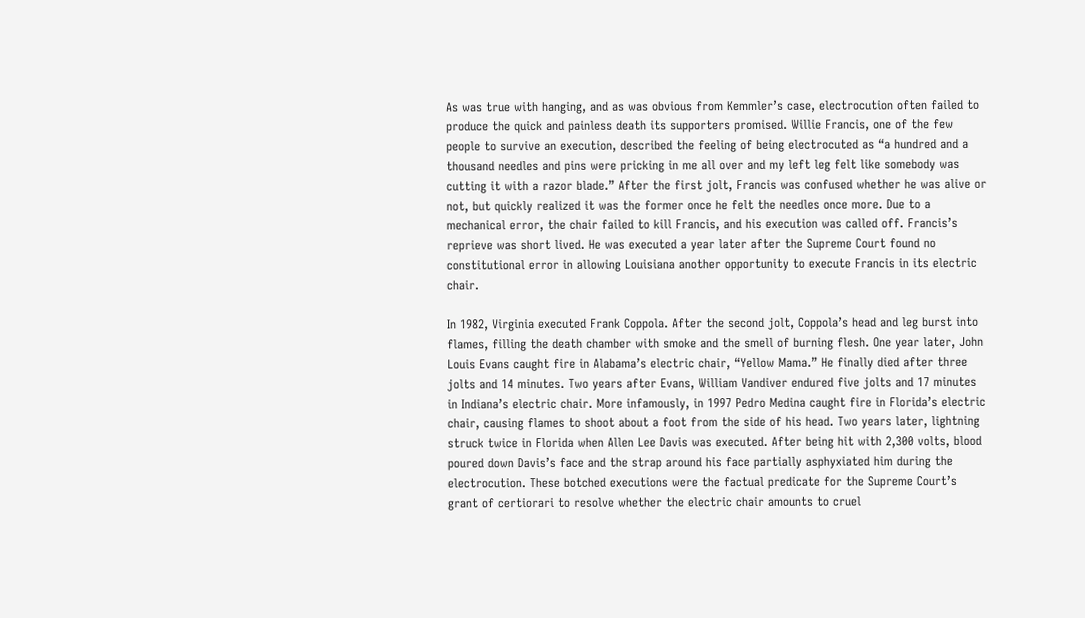As was true with hanging, and as was obvious from Kemmler’s case, electrocution often failed to produce the quick and painless death its supporters promised. Willie Francis, one of the few people to survive an execution, described the feeling of being electrocuted as “a hundred and a thousand needles and pins were pricking in me all over and my left leg felt like somebody was cutting it with a razor blade.” After the first jolt, Francis was confused whether he was alive or not, but quickly realized it was the former once he felt the needles once more. Due to a mechanical error, the chair failed to kill Francis, and his execution was called off. Francis’s reprieve was short lived. He was executed a year later after the Supreme Court found no constitutional error in allowing Louisiana another opportunity to execute Francis in its electric chair.

In 1982, Virginia executed Frank Coppola. After the second jolt, Coppola’s head and leg burst into flames, filling the death chamber with smoke and the smell of burning flesh. One year later, John Louis Evans caught fire in Alabama’s electric chair, “Yellow Mama.” He finally died after three jolts and 14 minutes. Two years after Evans, William Vandiver endured five jolts and 17 minutes in Indiana’s electric chair. More infamously, in 1997 Pedro Medina caught fire in Florida’s electric chair, causing flames to shoot about a foot from the side of his head. Two years later, lightning struck twice in Florida when Allen Lee Davis was executed. After being hit with 2,300 volts, blood poured down Davis’s face and the strap around his face partially asphyxiated him during the electrocution. These botched executions were the factual predicate for the Supreme Court’s grant of certiorari to resolve whether the electric chair amounts to cruel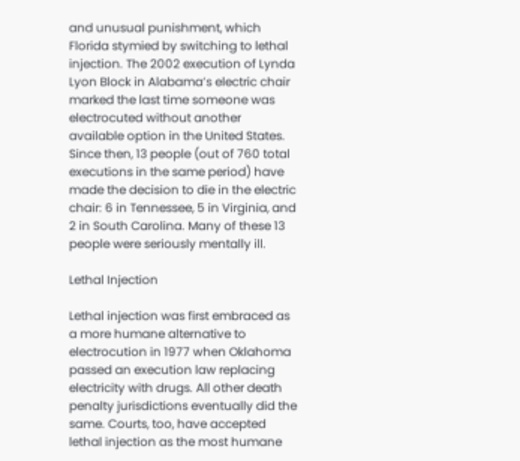and unusual punishment, which Florida stymied by switching to lethal injection. The 2002 execution of Lynda Lyon Block in Alabama’s electric chair marked the last time someone was electrocuted without another available option in the United States. Since then, 13 people (out of 760 total executions in the same period) have made the decision to die in the electric chair: 6 in Tennessee, 5 in Virginia, and 2 in South Carolina. Many of these 13 people were seriously mentally ill.

Lethal Injection

Lethal injection was first embraced as a more humane alternative to electrocution in 1977 when Oklahoma passed an execution law replacing electricity with drugs. All other death penalty jurisdictions eventually did the same. Courts, too, have accepted lethal injection as the most humane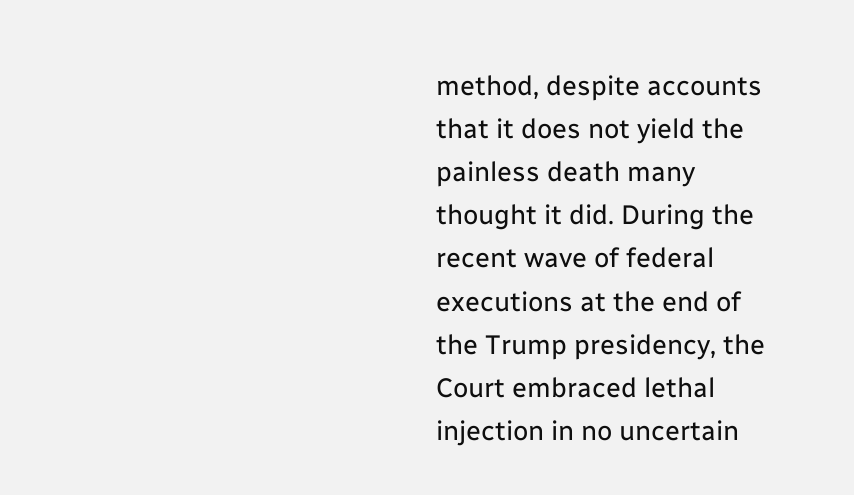method, despite accounts that it does not yield the painless death many thought it did. During the recent wave of federal executions at the end of the Trump presidency, the Court embraced lethal injection in no uncertain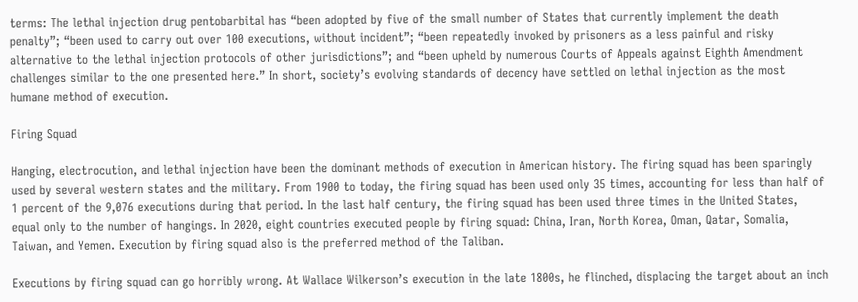terms: The lethal injection drug pentobarbital has “been adopted by five of the small number of States that currently implement the death penalty”; “been used to carry out over 100 executions, without incident”; “been repeatedly invoked by prisoners as a less painful and risky alternative to the lethal injection protocols of other jurisdictions”; and “been upheld by numerous Courts of Appeals against Eighth Amendment challenges similar to the one presented here.” In short, society’s evolving standards of decency have settled on lethal injection as the most humane method of execution.

Firing Squad

Hanging, electrocution, and lethal injection have been the dominant methods of execution in American history. The firing squad has been sparingly used by several western states and the military. From 1900 to today, the firing squad has been used only 35 times, accounting for less than half of 1 percent of the 9,076 executions during that period. In the last half century, the firing squad has been used three times in the United States, equal only to the number of hangings. In 2020, eight countries executed people by firing squad: China, Iran, North Korea, Oman, Qatar, Somalia, Taiwan, and Yemen. Execution by firing squad also is the preferred method of the Taliban.

Executions by firing squad can go horribly wrong. At Wallace Wilkerson’s execution in the late 1800s, he flinched, displacing the target about an inch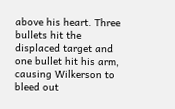above his heart. Three bullets hit the displaced target and one bullet hit his arm, causing Wilkerson to bleed out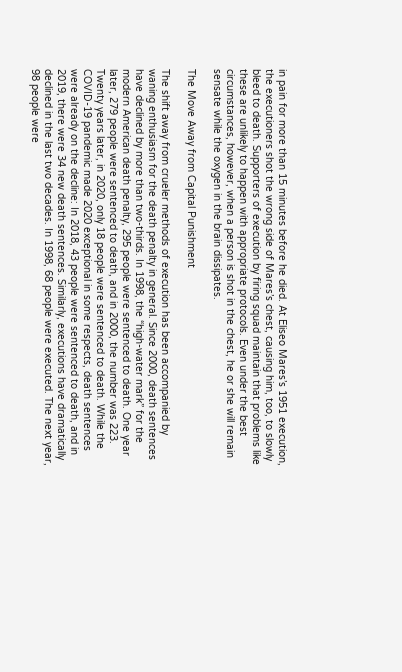in pain for more than 15 minutes before he died. At Eliseo Mares’s 1951 execution, the executioners shot the wrong side of Mares’s chest, causing him, too, to slowly bleed to death. Supporters of execution by firing squad maintain that problems like these are unlikely to happen with appropriate protocols. Even under the best circumstances, however, when a person is shot in the chest, he or she will remain sensate while the oxygen in the brain dissipates.

The Move Away from Capital Punishment

The shift away from crueler methods of execution has been accompanied by waning enthusiasm for the death penalty in general. Since 2000, death sentences have declined by more than two-thirds. In 1998, the “high-water mark” for the modern American death penalty, 295 people were sentenced to death. One year later, 279 people were sentenced to death, and in 2000, the number was 223. Twenty years later, in 2020, only 18 people were sentenced to death. While the COVID-19 pandemic made 2020 exceptional in some respects, death sentences were already on the decline: In 2018, 43 people were sentenced to death, and in 2019, there were 34 new death sentences. Similarly, executions have dramatically declined in the last two decades. In 1998, 68 people were executed. The next year, 98 people were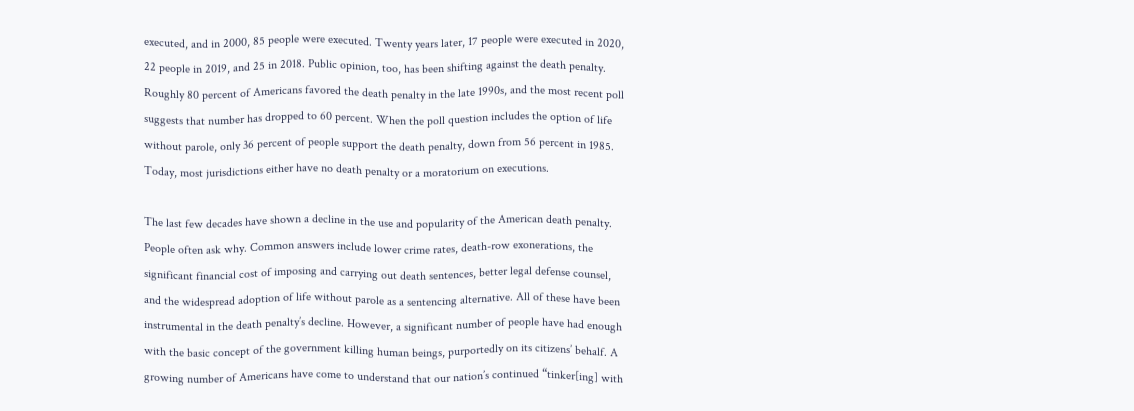executed, and in 2000, 85 people were executed. Twenty years later, 17 people were executed in 2020, 22 people in 2019, and 25 in 2018. Public opinion, too, has been shifting against the death penalty. Roughly 80 percent of Americans favored the death penalty in the late 1990s, and the most recent poll suggests that number has dropped to 60 percent. When the poll question includes the option of life without parole, only 36 percent of people support the death penalty, down from 56 percent in 1985. Today, most jurisdictions either have no death penalty or a moratorium on executions.

The last few decades have shown a decline in the use and popularity of the American death penalty. People often ask why. Common answers include lower crime rates, death-row exonerations, the significant financial cost of imposing and carrying out death sentences, better legal defense counsel, and the widespread adoption of life without parole as a sentencing alternative. All of these have been instrumental in the death penalty’s decline. However, a significant number of people have had enough with the basic concept of the government killing human beings, purportedly on its citizens’ behalf. A growing number of Americans have come to understand that our nation’s continued “tinker[ing] with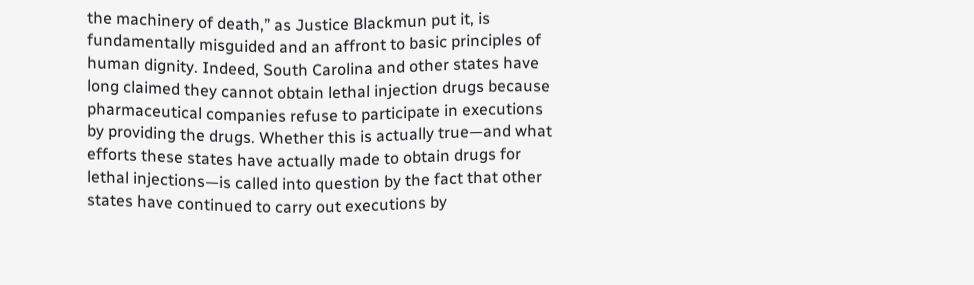the machinery of death,” as Justice Blackmun put it, is fundamentally misguided and an affront to basic principles of human dignity. Indeed, South Carolina and other states have long claimed they cannot obtain lethal injection drugs because pharmaceutical companies refuse to participate in executions by providing the drugs. Whether this is actually true—and what efforts these states have actually made to obtain drugs for lethal injections—is called into question by the fact that other states have continued to carry out executions by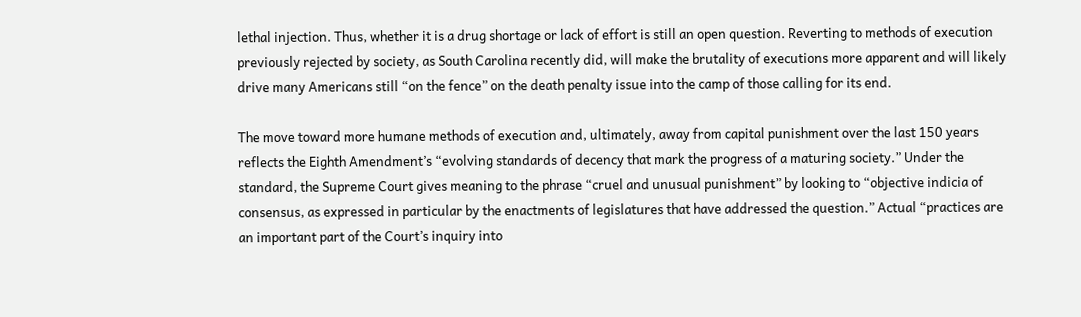lethal injection. Thus, whether it is a drug shortage or lack of effort is still an open question. Reverting to methods of execution previously rejected by society, as South Carolina recently did, will make the brutality of executions more apparent and will likely drive many Americans still “on the fence” on the death penalty issue into the camp of those calling for its end.

The move toward more humane methods of execution and, ultimately, away from capital punishment over the last 150 years reflects the Eighth Amendment’s “evolving standards of decency that mark the progress of a maturing society.” Under the standard, the Supreme Court gives meaning to the phrase “cruel and unusual punishment” by looking to “objective indicia of consensus, as expressed in particular by the enactments of legislatures that have addressed the question.” Actual “practices are an important part of the Court’s inquiry into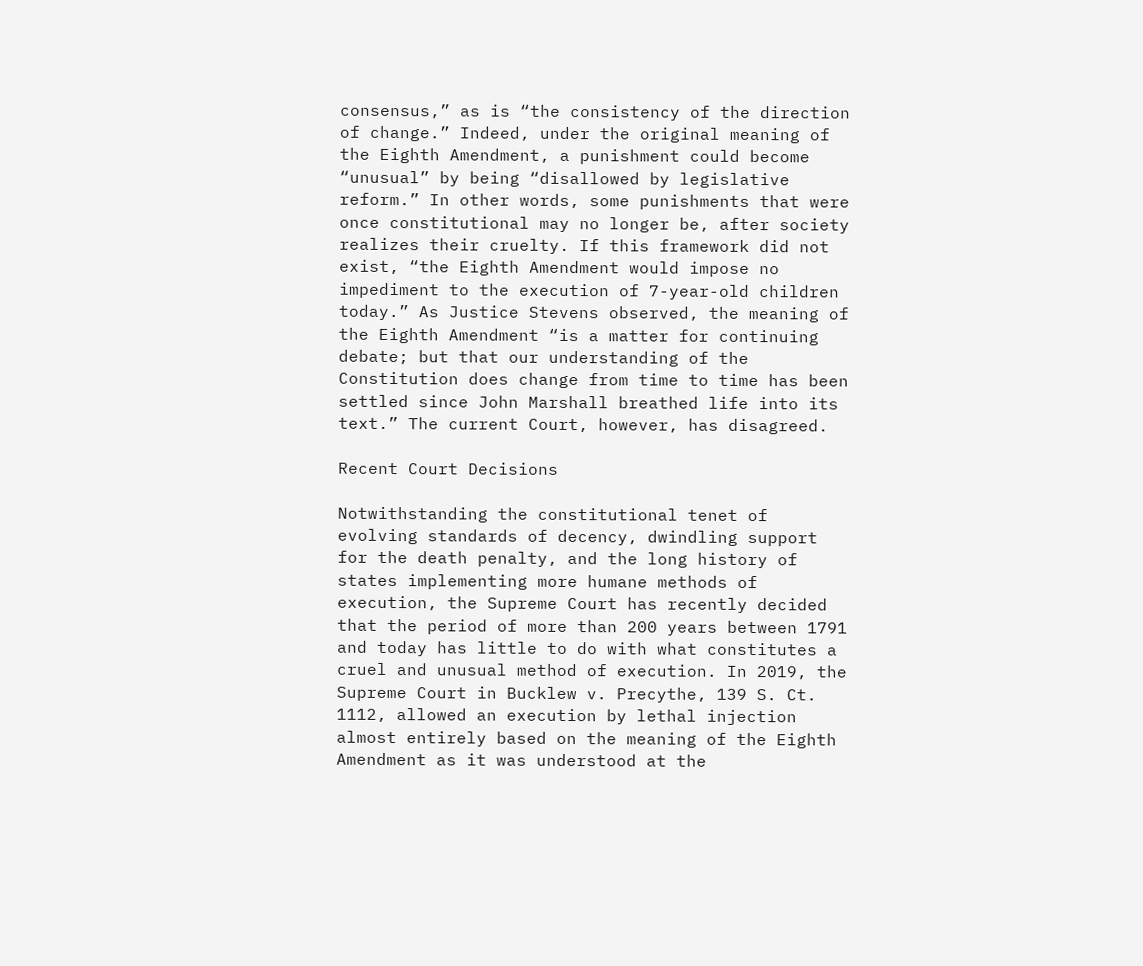consensus,” as is “the consistency of the direction of change.” Indeed, under the original meaning of the Eighth Amendment, a punishment could become “unusual” by being “disallowed by legislative reform.” In other words, some punishments that were once constitutional may no longer be, after society realizes their cruelty. If this framework did not exist, “the Eighth Amendment would impose no impediment to the execution of 7-year-old children today.” As Justice Stevens observed, the meaning of the Eighth Amendment “is a matter for continuing debate; but that our understanding of the Constitution does change from time to time has been settled since John Marshall breathed life into its text.” The current Court, however, has disagreed.

Recent Court Decisions

Notwithstanding the constitutional tenet of evolving standards of decency, dwindling support for the death penalty, and the long history of states implementing more humane methods of execution, the Supreme Court has recently decided that the period of more than 200 years between 1791 and today has little to do with what constitutes a cruel and unusual method of execution. In 2019, the Supreme Court in Bucklew v. Precythe, 139 S. Ct. 1112, allowed an execution by lethal injection almost entirely based on the meaning of the Eighth Amendment as it was understood at the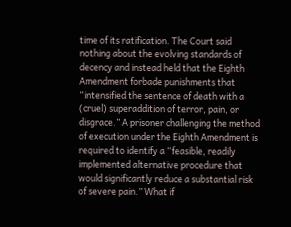time of its ratification. The Court said nothing about the evolving standards of decency and instead held that the Eighth Amendment forbade punishments that “intensified the sentence of death with a (cruel) superaddition of terror, pain, or disgrace.” A prisoner challenging the method of execution under the Eighth Amendment is required to identify a “feasible, readily implemented alternative procedure that would significantly reduce a substantial risk of severe pain.” What if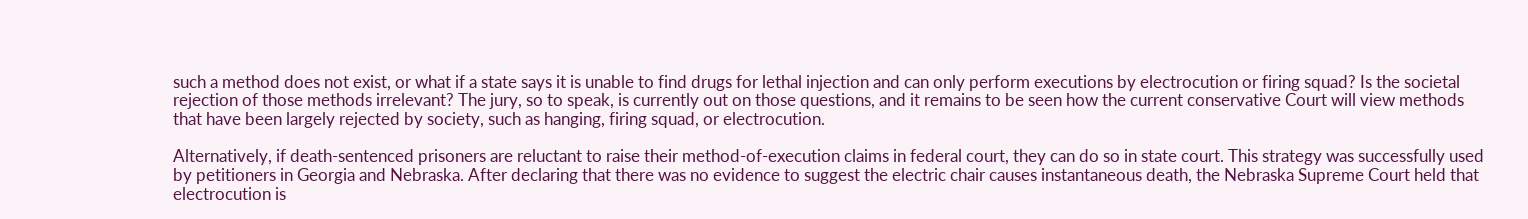such a method does not exist, or what if a state says it is unable to find drugs for lethal injection and can only perform executions by electrocution or firing squad? Is the societal rejection of those methods irrelevant? The jury, so to speak, is currently out on those questions, and it remains to be seen how the current conservative Court will view methods that have been largely rejected by society, such as hanging, firing squad, or electrocution.

Alternatively, if death-sentenced prisoners are reluctant to raise their method-of-execution claims in federal court, they can do so in state court. This strategy was successfully used by petitioners in Georgia and Nebraska. After declaring that there was no evidence to suggest the electric chair causes instantaneous death, the Nebraska Supreme Court held that electrocution is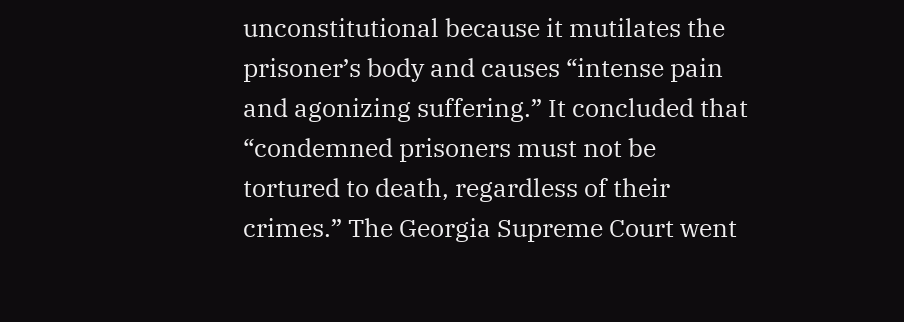unconstitutional because it mutilates the prisoner’s body and causes “intense pain and agonizing suffering.” It concluded that “condemned prisoners must not be tortured to death, regardless of their crimes.” The Georgia Supreme Court went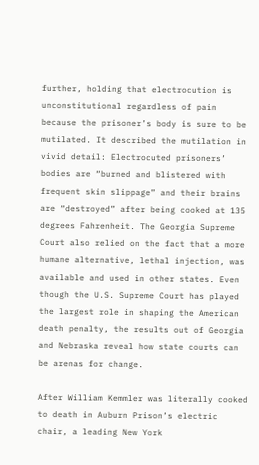further, holding that electrocution is unconstitutional regardless of pain because the prisoner’s body is sure to be mutilated. It described the mutilation in vivid detail: Electrocuted prisoners’ bodies are “burned and blistered with frequent skin slippage” and their brains are “destroyed” after being cooked at 135 degrees Fahrenheit. The Georgia Supreme Court also relied on the fact that a more humane alternative, lethal injection, was available and used in other states. Even though the U.S. Supreme Court has played the largest role in shaping the American death penalty, the results out of Georgia and Nebraska reveal how state courts can be arenas for change.

After William Kemmler was literally cooked to death in Auburn Prison’s electric chair, a leading New York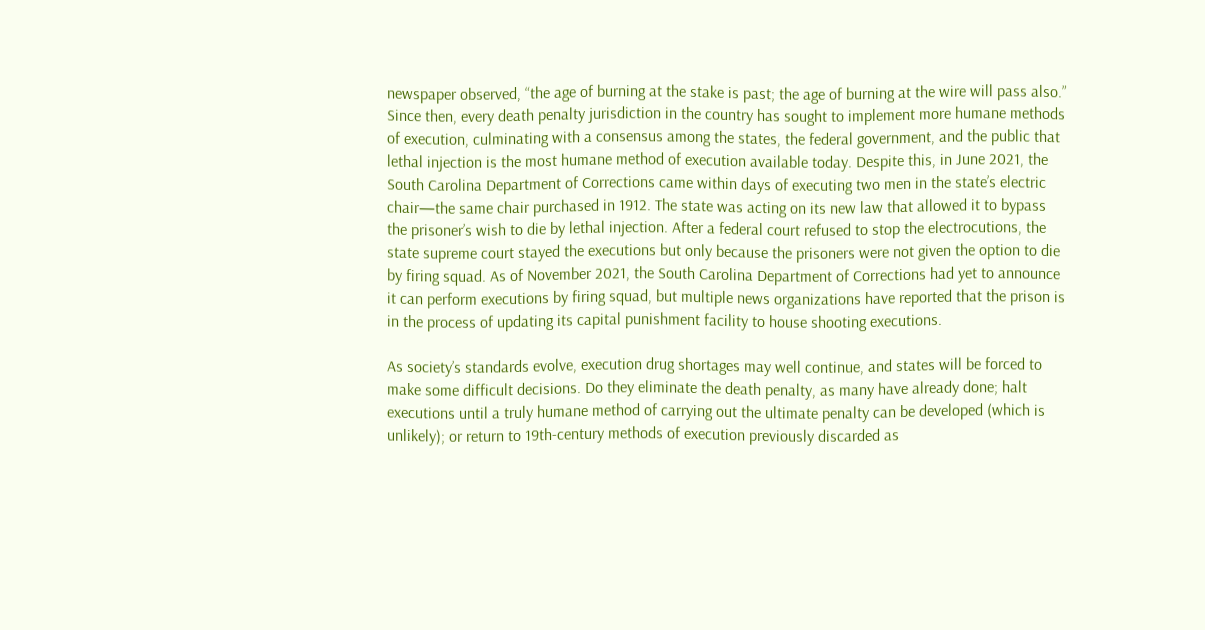newspaper observed, “the age of burning at the stake is past; the age of burning at the wire will pass also.” Since then, every death penalty jurisdiction in the country has sought to implement more humane methods of execution, culminating with a consensus among the states, the federal government, and the public that lethal injection is the most humane method of execution available today. Despite this, in June 2021, the South Carolina Department of Corrections came within days of executing two men in the state’s electric chair—the same chair purchased in 1912. The state was acting on its new law that allowed it to bypass the prisoner’s wish to die by lethal injection. After a federal court refused to stop the electrocutions, the state supreme court stayed the executions but only because the prisoners were not given the option to die by firing squad. As of November 2021, the South Carolina Department of Corrections had yet to announce it can perform executions by firing squad, but multiple news organizations have reported that the prison is in the process of updating its capital punishment facility to house shooting executions.

As society’s standards evolve, execution drug shortages may well continue, and states will be forced to make some difficult decisions. Do they eliminate the death penalty, as many have already done; halt executions until a truly humane method of carrying out the ultimate penalty can be developed (which is unlikely); or return to 19th-century methods of execution previously discarded as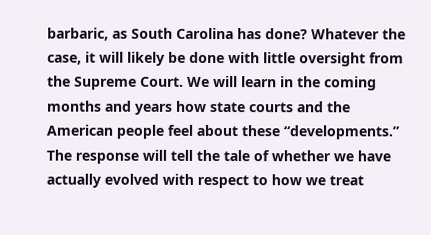barbaric, as South Carolina has done? Whatever the case, it will likely be done with little oversight from the Supreme Court. We will learn in the coming months and years how state courts and the American people feel about these “developments.” The response will tell the tale of whether we have actually evolved with respect to how we treat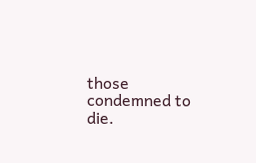those condemned to die.